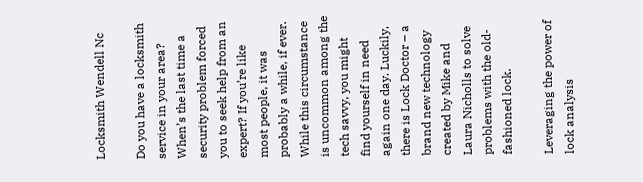Locksmith Wendell Nc

Do you have a locksmith service in your area? When’s the last time a security problem forced you to seek help from an expert? If you’re like most people, it was probably a while, if ever. While this circumstance is uncommon among the tech savvy, you might find yourself in need again one day. Luckily, there is Lock Doctor – a brand new technology created by Mike and Laura Nicholls to solve problems with the old-fashioned lock.

Leveraging the power of lock analysis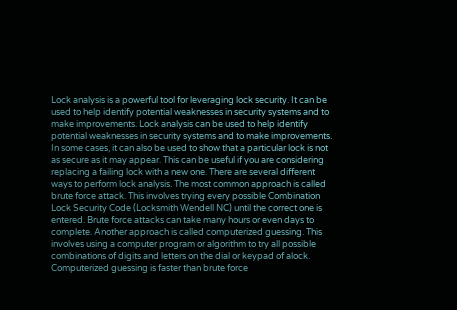Lock analysis is a powerful tool for leveraging lock security. It can be used to help identify potential weaknesses in security systems and to make improvements. Lock analysis can be used to help identify potential weaknesses in security systems and to make improvements. In some cases, it can also be used to show that a particular lock is not as secure as it may appear. This can be useful if you are considering replacing a failing lock with a new one. There are several different ways to perform lock analysis. The most common approach is called brute force attack. This involves trying every possible Combination Lock Security Code (Locksmith Wendell NC) until the correct one is entered. Brute force attacks can take many hours or even days to complete. Another approach is called computerized guessing. This involves using a computer program or algorithm to try all possible combinations of digits and letters on the dial or keypad of alock. Computerized guessing is faster than brute force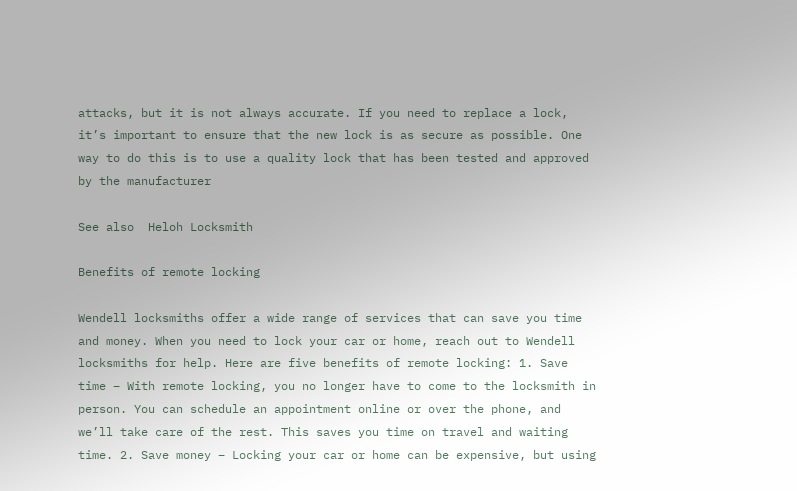attacks, but it is not always accurate. If you need to replace a lock, it’s important to ensure that the new lock is as secure as possible. One way to do this is to use a quality lock that has been tested and approved by the manufacturer

See also  Heloh Locksmith

Benefits of remote locking

Wendell locksmiths offer a wide range of services that can save you time and money. When you need to lock your car or home, reach out to Wendell locksmiths for help. Here are five benefits of remote locking: 1. Save time – With remote locking, you no longer have to come to the locksmith in person. You can schedule an appointment online or over the phone, and we’ll take care of the rest. This saves you time on travel and waiting time. 2. Save money – Locking your car or home can be expensive, but using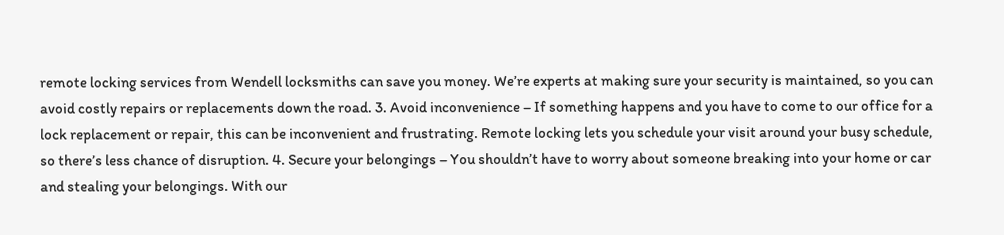remote locking services from Wendell locksmiths can save you money. We’re experts at making sure your security is maintained, so you can avoid costly repairs or replacements down the road. 3. Avoid inconvenience – If something happens and you have to come to our office for a lock replacement or repair, this can be inconvenient and frustrating. Remote locking lets you schedule your visit around your busy schedule, so there’s less chance of disruption. 4. Secure your belongings – You shouldn’t have to worry about someone breaking into your home or car and stealing your belongings. With our